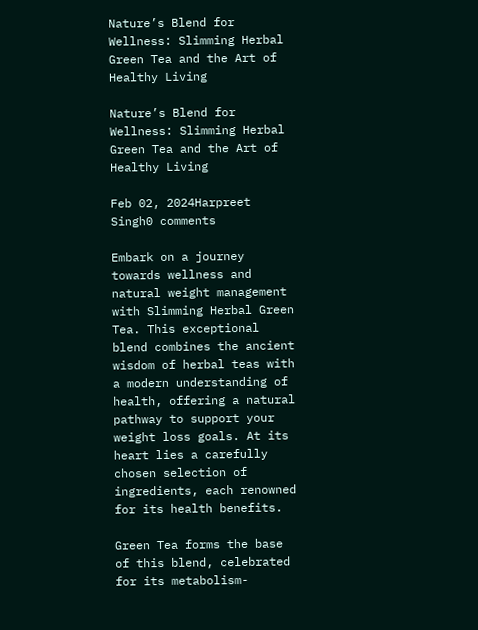Nature’s Blend for Wellness: Slimming Herbal Green Tea and the Art of Healthy Living

Nature’s Blend for Wellness: Slimming Herbal Green Tea and the Art of Healthy Living

Feb 02, 2024Harpreet Singh0 comments

Embark on a journey towards wellness and natural weight management with Slimming Herbal Green Tea. This exceptional blend combines the ancient wisdom of herbal teas with a modern understanding of health, offering a natural pathway to support your weight loss goals. At its heart lies a carefully chosen selection of ingredients, each renowned for its health benefits.

Green Tea forms the base of this blend, celebrated for its metabolism-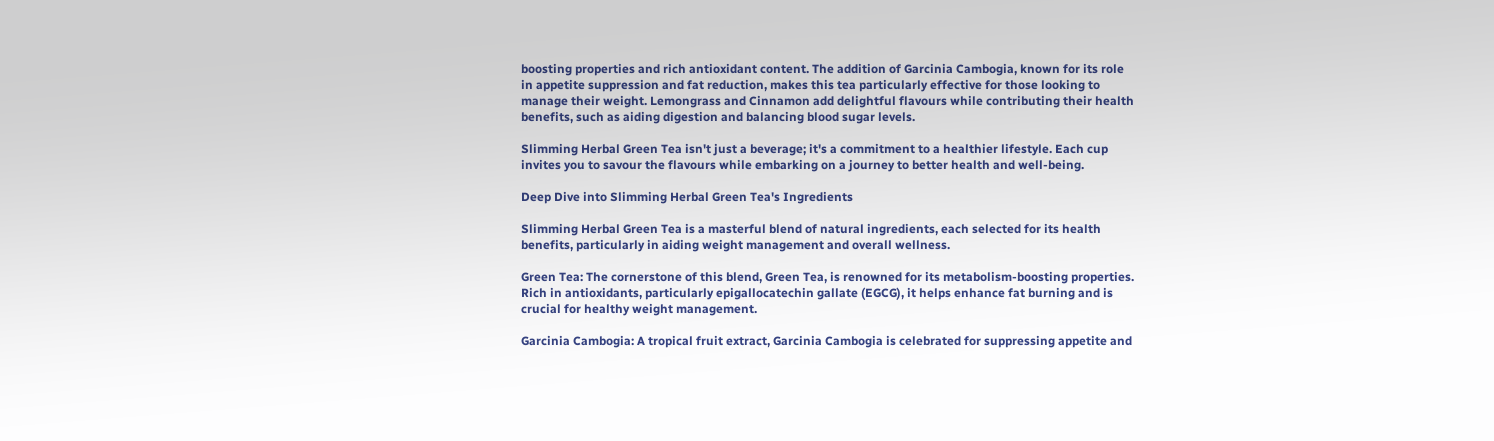boosting properties and rich antioxidant content. The addition of Garcinia Cambogia, known for its role in appetite suppression and fat reduction, makes this tea particularly effective for those looking to manage their weight. Lemongrass and Cinnamon add delightful flavours while contributing their health benefits, such as aiding digestion and balancing blood sugar levels.

Slimming Herbal Green Tea isn't just a beverage; it's a commitment to a healthier lifestyle. Each cup invites you to savour the flavours while embarking on a journey to better health and well-being.

Deep Dive into Slimming Herbal Green Tea's Ingredients

Slimming Herbal Green Tea is a masterful blend of natural ingredients, each selected for its health benefits, particularly in aiding weight management and overall wellness.

Green Tea: The cornerstone of this blend, Green Tea, is renowned for its metabolism-boosting properties. Rich in antioxidants, particularly epigallocatechin gallate (EGCG), it helps enhance fat burning and is crucial for healthy weight management.

Garcinia Cambogia: A tropical fruit extract, Garcinia Cambogia is celebrated for suppressing appetite and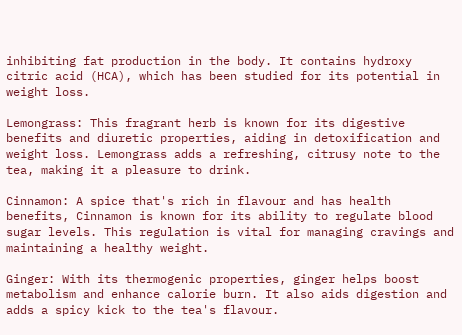inhibiting fat production in the body. It contains hydroxy citric acid (HCA), which has been studied for its potential in weight loss.

Lemongrass: This fragrant herb is known for its digestive benefits and diuretic properties, aiding in detoxification and weight loss. Lemongrass adds a refreshing, citrusy note to the tea, making it a pleasure to drink.

Cinnamon: A spice that's rich in flavour and has health benefits, Cinnamon is known for its ability to regulate blood sugar levels. This regulation is vital for managing cravings and maintaining a healthy weight.

Ginger: With its thermogenic properties, ginger helps boost metabolism and enhance calorie burn. It also aids digestion and adds a spicy kick to the tea's flavour.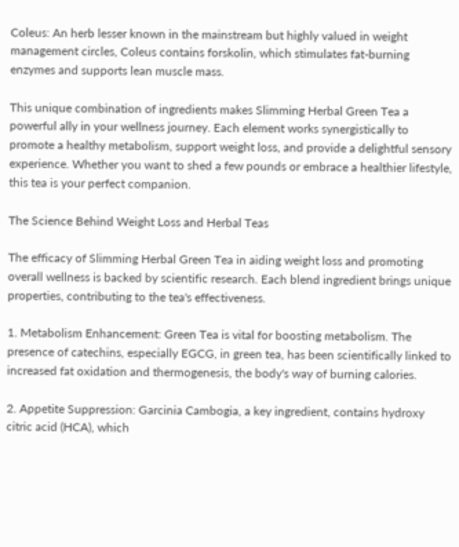Coleus: An herb lesser known in the mainstream but highly valued in weight management circles, Coleus contains forskolin, which stimulates fat-burning enzymes and supports lean muscle mass.

This unique combination of ingredients makes Slimming Herbal Green Tea a powerful ally in your wellness journey. Each element works synergistically to promote a healthy metabolism, support weight loss, and provide a delightful sensory experience. Whether you want to shed a few pounds or embrace a healthier lifestyle, this tea is your perfect companion.

The Science Behind Weight Loss and Herbal Teas

The efficacy of Slimming Herbal Green Tea in aiding weight loss and promoting overall wellness is backed by scientific research. Each blend ingredient brings unique properties, contributing to the tea's effectiveness.

1. Metabolism Enhancement: Green Tea is vital for boosting metabolism. The presence of catechins, especially EGCG, in green tea, has been scientifically linked to increased fat oxidation and thermogenesis, the body's way of burning calories.

2. Appetite Suppression: Garcinia Cambogia, a key ingredient, contains hydroxy citric acid (HCA), which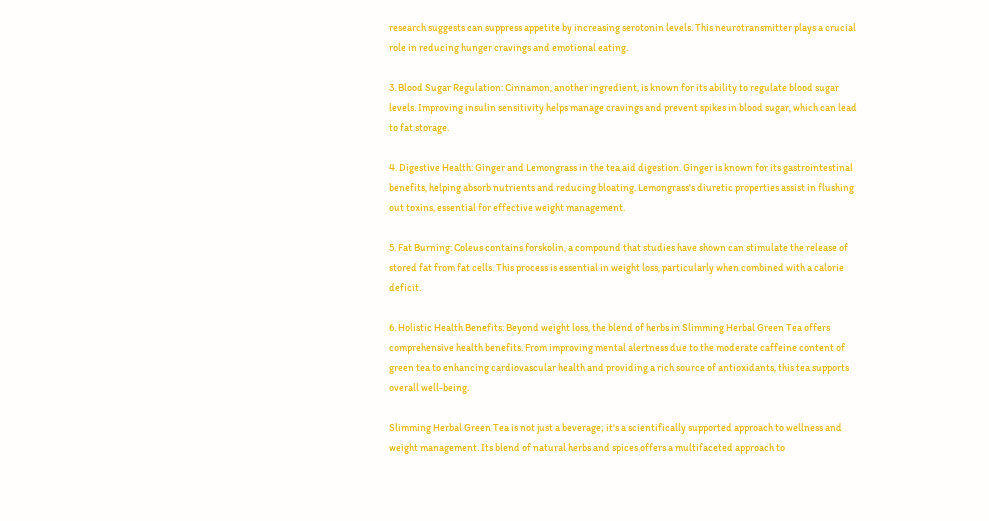research suggests can suppress appetite by increasing serotonin levels. This neurotransmitter plays a crucial role in reducing hunger cravings and emotional eating.

3. Blood Sugar Regulation: Cinnamon, another ingredient, is known for its ability to regulate blood sugar levels. Improving insulin sensitivity helps manage cravings and prevent spikes in blood sugar, which can lead to fat storage.

4. Digestive Health: Ginger and Lemongrass in the tea aid digestion. Ginger is known for its gastrointestinal benefits, helping absorb nutrients and reducing bloating. Lemongrass's diuretic properties assist in flushing out toxins, essential for effective weight management.

5. Fat Burning: Coleus contains forskolin, a compound that studies have shown can stimulate the release of stored fat from fat cells. This process is essential in weight loss, particularly when combined with a calorie deficit.

6. Holistic Health Benefits: Beyond weight loss, the blend of herbs in Slimming Herbal Green Tea offers comprehensive health benefits. From improving mental alertness due to the moderate caffeine content of green tea to enhancing cardiovascular health and providing a rich source of antioxidants, this tea supports overall well-being.

Slimming Herbal Green Tea is not just a beverage; it's a scientifically supported approach to wellness and weight management. Its blend of natural herbs and spices offers a multifaceted approach to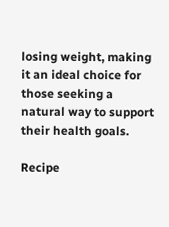losing weight, making it an ideal choice for those seeking a natural way to support their health goals.

Recipe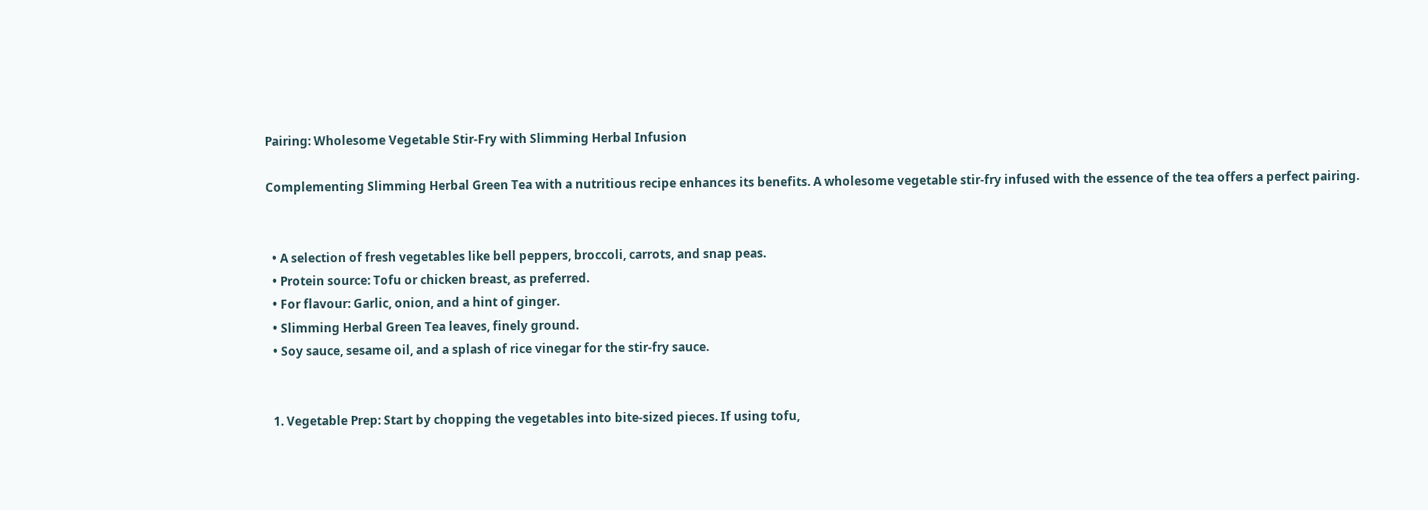Pairing: Wholesome Vegetable Stir-Fry with Slimming Herbal Infusion

Complementing Slimming Herbal Green Tea with a nutritious recipe enhances its benefits. A wholesome vegetable stir-fry infused with the essence of the tea offers a perfect pairing.


  • A selection of fresh vegetables like bell peppers, broccoli, carrots, and snap peas.
  • Protein source: Tofu or chicken breast, as preferred.
  • For flavour: Garlic, onion, and a hint of ginger.
  • Slimming Herbal Green Tea leaves, finely ground.
  • Soy sauce, sesame oil, and a splash of rice vinegar for the stir-fry sauce.


  1. Vegetable Prep: Start by chopping the vegetables into bite-sized pieces. If using tofu,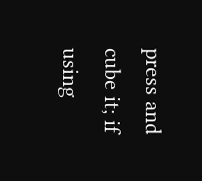press and cube it; if using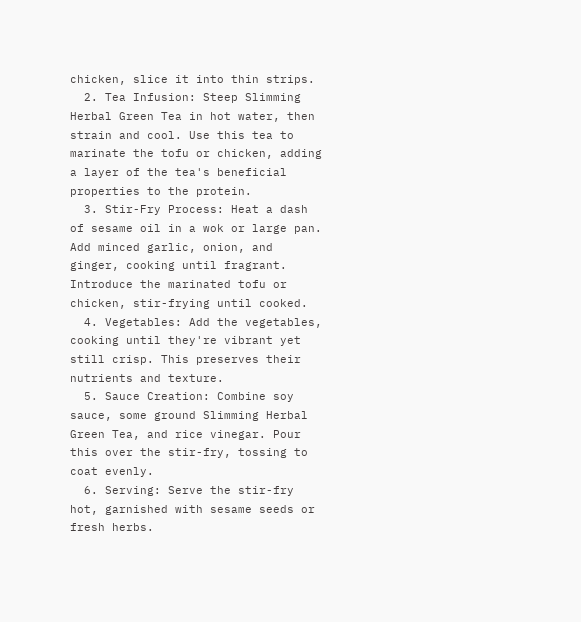chicken, slice it into thin strips.
  2. Tea Infusion: Steep Slimming Herbal Green Tea in hot water, then strain and cool. Use this tea to marinate the tofu or chicken, adding a layer of the tea's beneficial properties to the protein.
  3. Stir-Fry Process: Heat a dash of sesame oil in a wok or large pan. Add minced garlic, onion, and ginger, cooking until fragrant. Introduce the marinated tofu or chicken, stir-frying until cooked.
  4. Vegetables: Add the vegetables, cooking until they're vibrant yet still crisp. This preserves their nutrients and texture.
  5. Sauce Creation: Combine soy sauce, some ground Slimming Herbal Green Tea, and rice vinegar. Pour this over the stir-fry, tossing to coat evenly.
  6. Serving: Serve the stir-fry hot, garnished with sesame seeds or fresh herbs.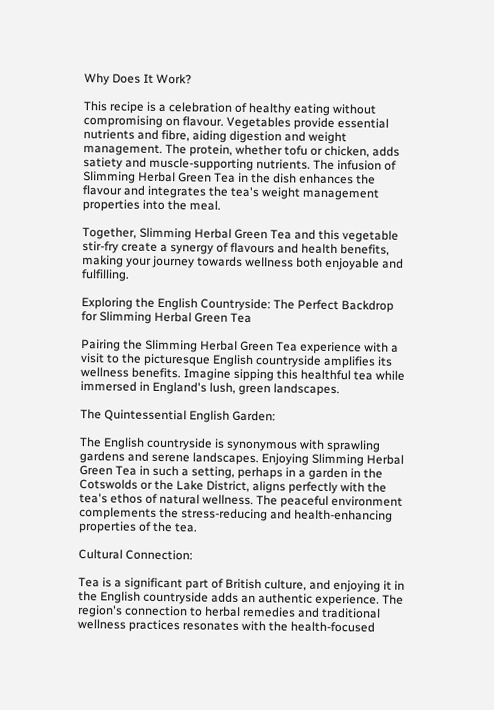Why Does It Work?

This recipe is a celebration of healthy eating without compromising on flavour. Vegetables provide essential nutrients and fibre, aiding digestion and weight management. The protein, whether tofu or chicken, adds satiety and muscle-supporting nutrients. The infusion of Slimming Herbal Green Tea in the dish enhances the flavour and integrates the tea's weight management properties into the meal.

Together, Slimming Herbal Green Tea and this vegetable stir-fry create a synergy of flavours and health benefits, making your journey towards wellness both enjoyable and fulfilling.

Exploring the English Countryside: The Perfect Backdrop for Slimming Herbal Green Tea

Pairing the Slimming Herbal Green Tea experience with a visit to the picturesque English countryside amplifies its wellness benefits. Imagine sipping this healthful tea while immersed in England's lush, green landscapes.

The Quintessential English Garden:

The English countryside is synonymous with sprawling gardens and serene landscapes. Enjoying Slimming Herbal Green Tea in such a setting, perhaps in a garden in the Cotswolds or the Lake District, aligns perfectly with the tea's ethos of natural wellness. The peaceful environment complements the stress-reducing and health-enhancing properties of the tea.

Cultural Connection:

Tea is a significant part of British culture, and enjoying it in the English countryside adds an authentic experience. The region's connection to herbal remedies and traditional wellness practices resonates with the health-focused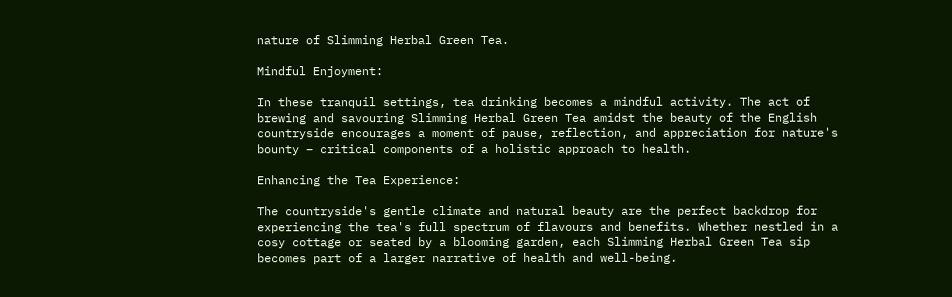nature of Slimming Herbal Green Tea.

Mindful Enjoyment:

In these tranquil settings, tea drinking becomes a mindful activity. The act of brewing and savouring Slimming Herbal Green Tea amidst the beauty of the English countryside encourages a moment of pause, reflection, and appreciation for nature's bounty – critical components of a holistic approach to health.

Enhancing the Tea Experience:

The countryside's gentle climate and natural beauty are the perfect backdrop for experiencing the tea's full spectrum of flavours and benefits. Whether nestled in a cosy cottage or seated by a blooming garden, each Slimming Herbal Green Tea sip becomes part of a larger narrative of health and well-being.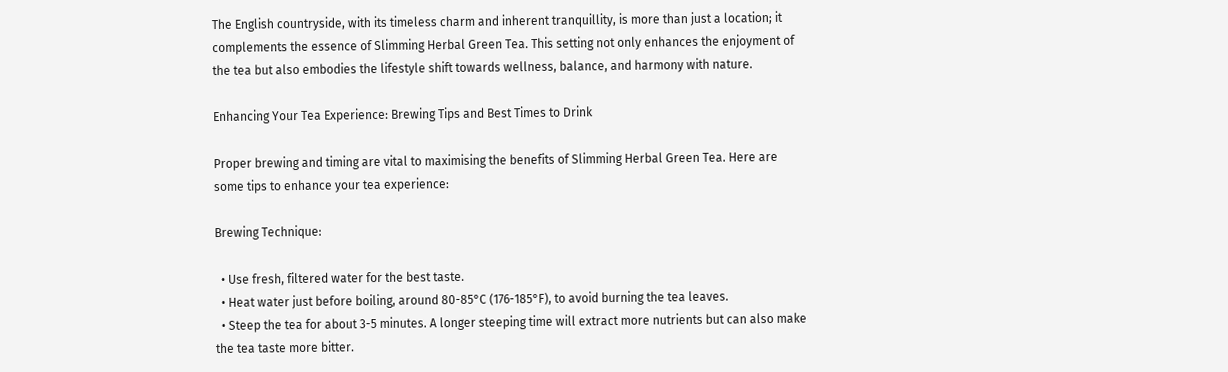The English countryside, with its timeless charm and inherent tranquillity, is more than just a location; it complements the essence of Slimming Herbal Green Tea. This setting not only enhances the enjoyment of the tea but also embodies the lifestyle shift towards wellness, balance, and harmony with nature.

Enhancing Your Tea Experience: Brewing Tips and Best Times to Drink

Proper brewing and timing are vital to maximising the benefits of Slimming Herbal Green Tea. Here are some tips to enhance your tea experience:

Brewing Technique:

  • Use fresh, filtered water for the best taste.
  • Heat water just before boiling, around 80-85°C (176-185°F), to avoid burning the tea leaves.
  • Steep the tea for about 3-5 minutes. A longer steeping time will extract more nutrients but can also make the tea taste more bitter.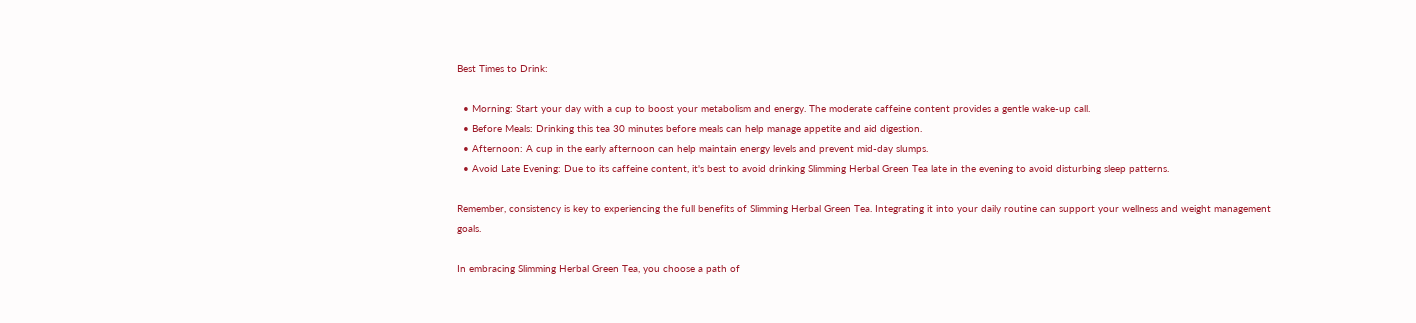Best Times to Drink:

  • Morning: Start your day with a cup to boost your metabolism and energy. The moderate caffeine content provides a gentle wake-up call.
  • Before Meals: Drinking this tea 30 minutes before meals can help manage appetite and aid digestion.
  • Afternoon: A cup in the early afternoon can help maintain energy levels and prevent mid-day slumps.
  • Avoid Late Evening: Due to its caffeine content, it's best to avoid drinking Slimming Herbal Green Tea late in the evening to avoid disturbing sleep patterns.

Remember, consistency is key to experiencing the full benefits of Slimming Herbal Green Tea. Integrating it into your daily routine can support your wellness and weight management goals.

In embracing Slimming Herbal Green Tea, you choose a path of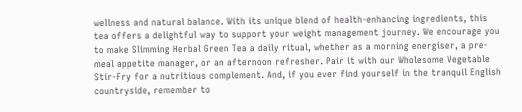wellness and natural balance. With its unique blend of health-enhancing ingredients, this tea offers a delightful way to support your weight management journey. We encourage you to make Slimming Herbal Green Tea a daily ritual, whether as a morning energiser, a pre-meal appetite manager, or an afternoon refresher. Pair it with our Wholesome Vegetable Stir-Fry for a nutritious complement. And, if you ever find yourself in the tranquil English countryside, remember to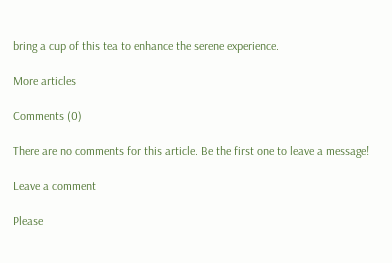bring a cup of this tea to enhance the serene experience.

More articles

Comments (0)

There are no comments for this article. Be the first one to leave a message!

Leave a comment

Please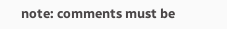note: comments must be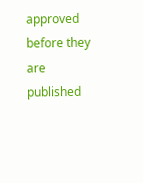approved before they are published